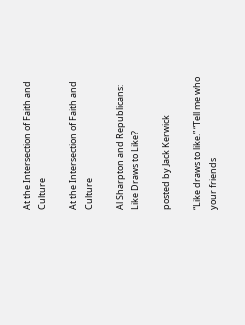At the Intersection of Faith and Culture

At the Intersection of Faith and Culture

Al Sharpton and Republicans: Like Draws to Like?

posted by Jack Kerwick

“Like draws to like.” “Tell me who your friends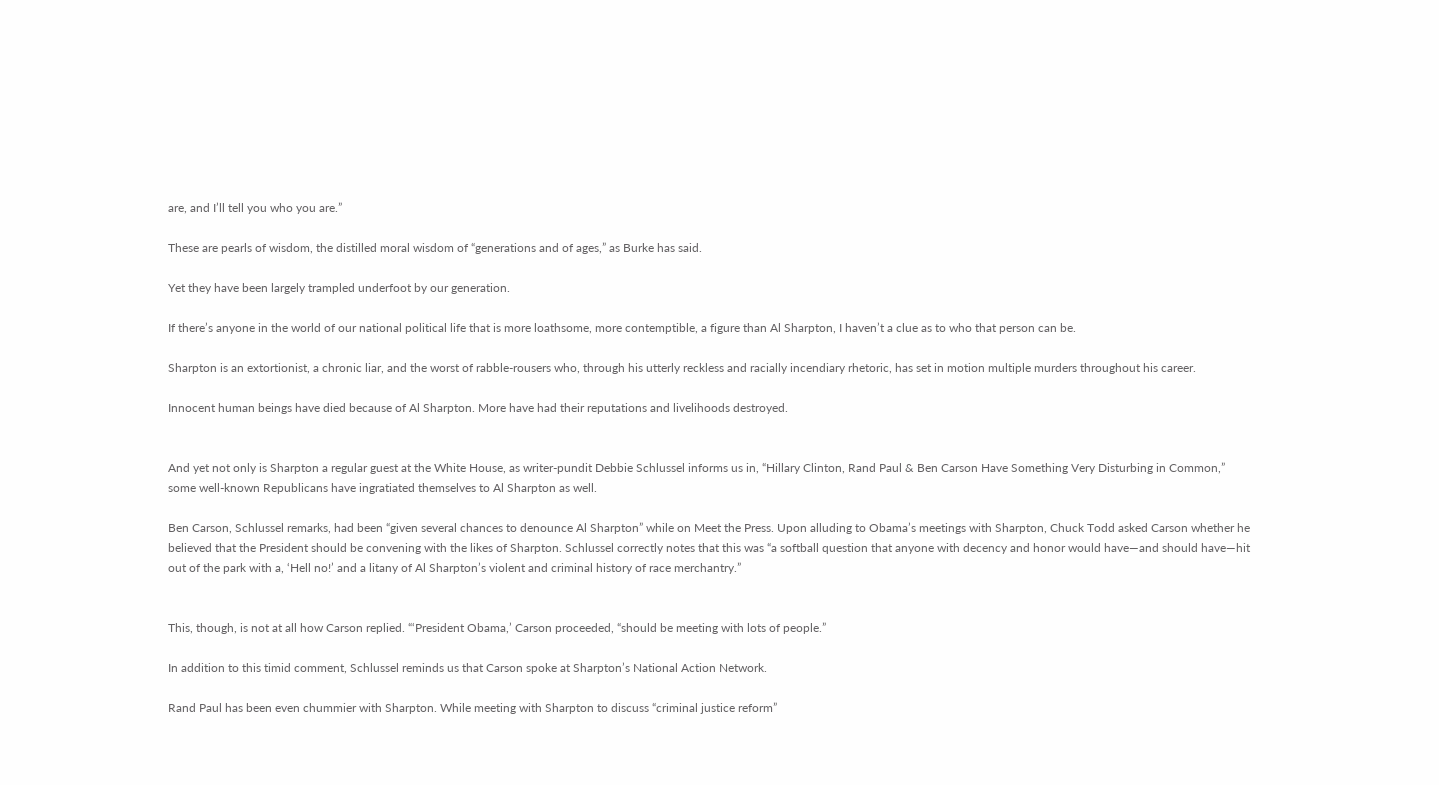are, and I’ll tell you who you are.”

These are pearls of wisdom, the distilled moral wisdom of “generations and of ages,” as Burke has said.

Yet they have been largely trampled underfoot by our generation.

If there’s anyone in the world of our national political life that is more loathsome, more contemptible, a figure than Al Sharpton, I haven’t a clue as to who that person can be.

Sharpton is an extortionist, a chronic liar, and the worst of rabble-rousers who, through his utterly reckless and racially incendiary rhetoric, has set in motion multiple murders throughout his career.

Innocent human beings have died because of Al Sharpton. More have had their reputations and livelihoods destroyed.


And yet not only is Sharpton a regular guest at the White House, as writer-pundit Debbie Schlussel informs us in, “Hillary Clinton, Rand Paul & Ben Carson Have Something Very Disturbing in Common,” some well-known Republicans have ingratiated themselves to Al Sharpton as well.

Ben Carson, Schlussel remarks, had been “given several chances to denounce Al Sharpton” while on Meet the Press. Upon alluding to Obama’s meetings with Sharpton, Chuck Todd asked Carson whether he believed that the President should be convening with the likes of Sharpton. Schlussel correctly notes that this was “a softball question that anyone with decency and honor would have—and should have—hit out of the park with a, ‘Hell no!’ and a litany of Al Sharpton’s violent and criminal history of race merchantry.”


This, though, is not at all how Carson replied. “‘President Obama,’ Carson proceeded, “should be meeting with lots of people.”

In addition to this timid comment, Schlussel reminds us that Carson spoke at Sharpton’s National Action Network.

Rand Paul has been even chummier with Sharpton. While meeting with Sharpton to discuss “criminal justice reform”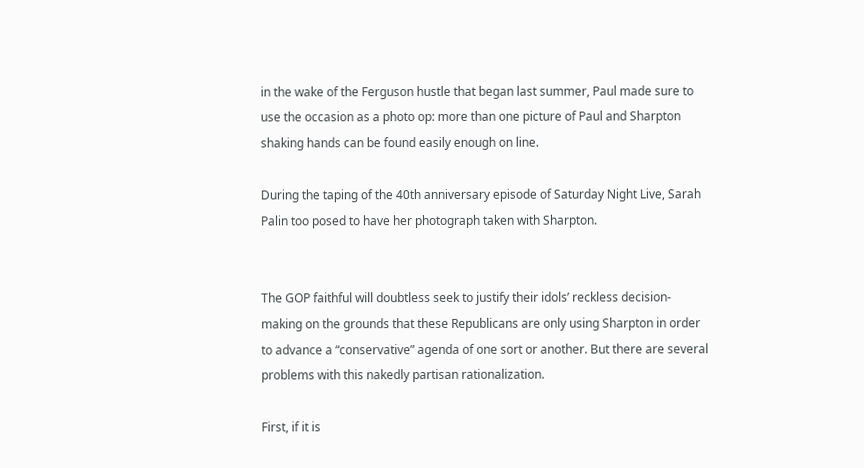in the wake of the Ferguson hustle that began last summer, Paul made sure to use the occasion as a photo op: more than one picture of Paul and Sharpton shaking hands can be found easily enough on line.

During the taping of the 40th anniversary episode of Saturday Night Live, Sarah Palin too posed to have her photograph taken with Sharpton.


The GOP faithful will doubtless seek to justify their idols’ reckless decision-making on the grounds that these Republicans are only using Sharpton in order to advance a “conservative” agenda of one sort or another. But there are several problems with this nakedly partisan rationalization.

First, if it is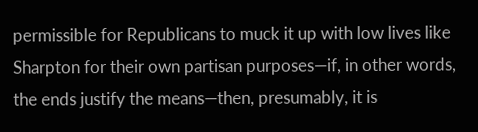permissible for Republicans to muck it up with low lives like Sharpton for their own partisan purposes—if, in other words, the ends justify the means—then, presumably, it is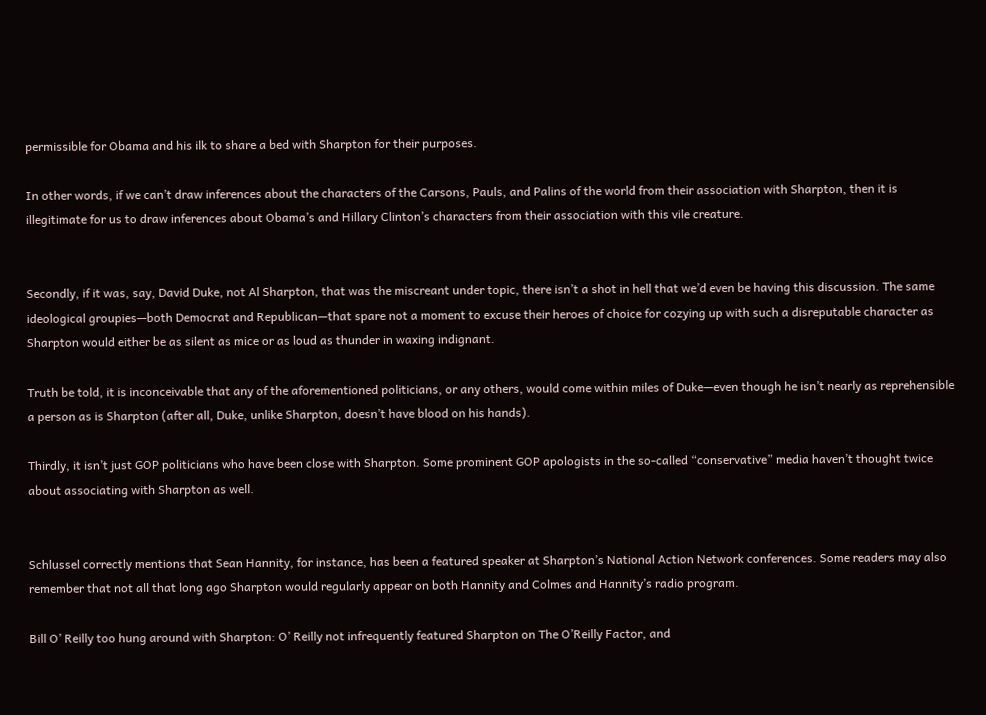permissible for Obama and his ilk to share a bed with Sharpton for their purposes.

In other words, if we can’t draw inferences about the characters of the Carsons, Pauls, and Palins of the world from their association with Sharpton, then it is illegitimate for us to draw inferences about Obama’s and Hillary Clinton’s characters from their association with this vile creature.


Secondly, if it was, say, David Duke, not Al Sharpton, that was the miscreant under topic, there isn’t a shot in hell that we’d even be having this discussion. The same ideological groupies—both Democrat and Republican—that spare not a moment to excuse their heroes of choice for cozying up with such a disreputable character as Sharpton would either be as silent as mice or as loud as thunder in waxing indignant.

Truth be told, it is inconceivable that any of the aforementioned politicians, or any others, would come within miles of Duke—even though he isn’t nearly as reprehensible a person as is Sharpton (after all, Duke, unlike Sharpton, doesn’t have blood on his hands).

Thirdly, it isn’t just GOP politicians who have been close with Sharpton. Some prominent GOP apologists in the so-called “conservative” media haven’t thought twice about associating with Sharpton as well.


Schlussel correctly mentions that Sean Hannity, for instance, has been a featured speaker at Sharpton’s National Action Network conferences. Some readers may also remember that not all that long ago Sharpton would regularly appear on both Hannity and Colmes and Hannity’s radio program.

Bill O’ Reilly too hung around with Sharpton: O’ Reilly not infrequently featured Sharpton on The O’Reilly Factor, and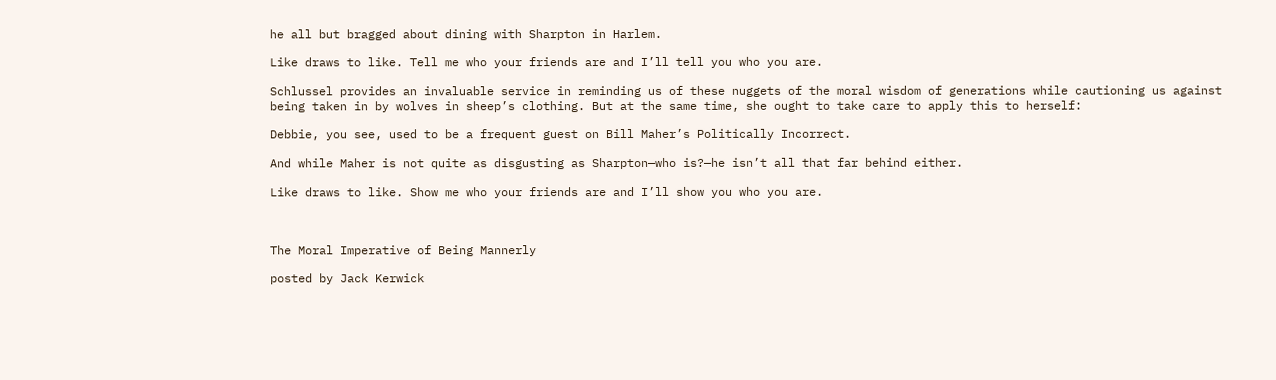he all but bragged about dining with Sharpton in Harlem.

Like draws to like. Tell me who your friends are and I’ll tell you who you are.

Schlussel provides an invaluable service in reminding us of these nuggets of the moral wisdom of generations while cautioning us against being taken in by wolves in sheep’s clothing. But at the same time, she ought to take care to apply this to herself:

Debbie, you see, used to be a frequent guest on Bill Maher’s Politically Incorrect.

And while Maher is not quite as disgusting as Sharpton—who is?—he isn’t all that far behind either.

Like draws to like. Show me who your friends are and I’ll show you who you are.



The Moral Imperative of Being Mannerly

posted by Jack Kerwick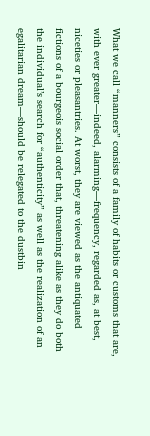What we call “manners” consists of a family of habits or customs that are, with ever greater—indeed, alarming—frequency, regarded as, at best, niceties or pleasantries. At worst, they are viewed as the antiquated fictions of a bourgeois social order that, threatening alike as they do both the individual’s search for “authenticity” as well as the realization of an egalitarian dream—should be relegated to the dustbin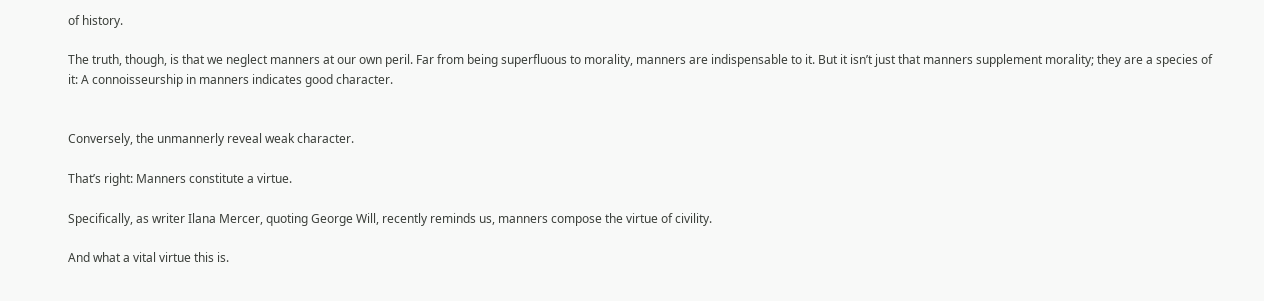of history.

The truth, though, is that we neglect manners at our own peril. Far from being superfluous to morality, manners are indispensable to it. But it isn’t just that manners supplement morality; they are a species of it: A connoisseurship in manners indicates good character.


Conversely, the unmannerly reveal weak character.

That’s right: Manners constitute a virtue.

Specifically, as writer Ilana Mercer, quoting George Will, recently reminds us, manners compose the virtue of civility.

And what a vital virtue this is.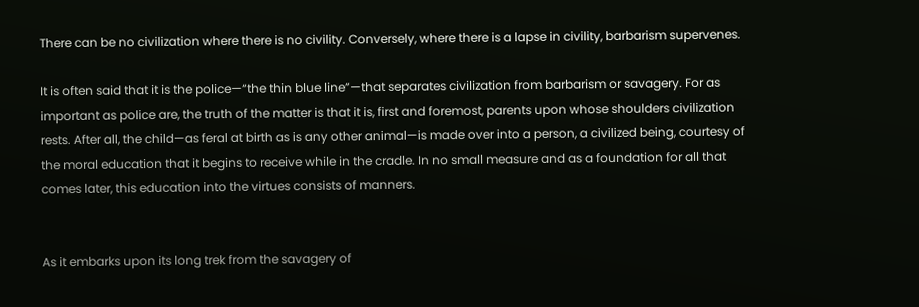There can be no civilization where there is no civility. Conversely, where there is a lapse in civility, barbarism supervenes.

It is often said that it is the police—“the thin blue line”—that separates civilization from barbarism or savagery. For as important as police are, the truth of the matter is that it is, first and foremost, parents upon whose shoulders civilization rests. After all, the child—as feral at birth as is any other animal—is made over into a person, a civilized being, courtesy of the moral education that it begins to receive while in the cradle. In no small measure and as a foundation for all that comes later, this education into the virtues consists of manners.


As it embarks upon its long trek from the savagery of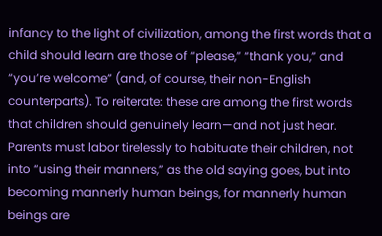infancy to the light of civilization, among the first words that a child should learn are those of “please,” “thank you,” and “you’re welcome” (and, of course, their non-English counterparts). To reiterate: these are among the first words that children should genuinely learn—and not just hear. Parents must labor tirelessly to habituate their children, not into “using their manners,” as the old saying goes, but into becoming mannerly human beings, for mannerly human beings are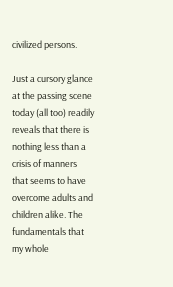civilized persons.

Just a cursory glance at the passing scene today (all too) readily reveals that there is nothing less than a crisis of manners that seems to have overcome adults and children alike. The fundamentals that my whole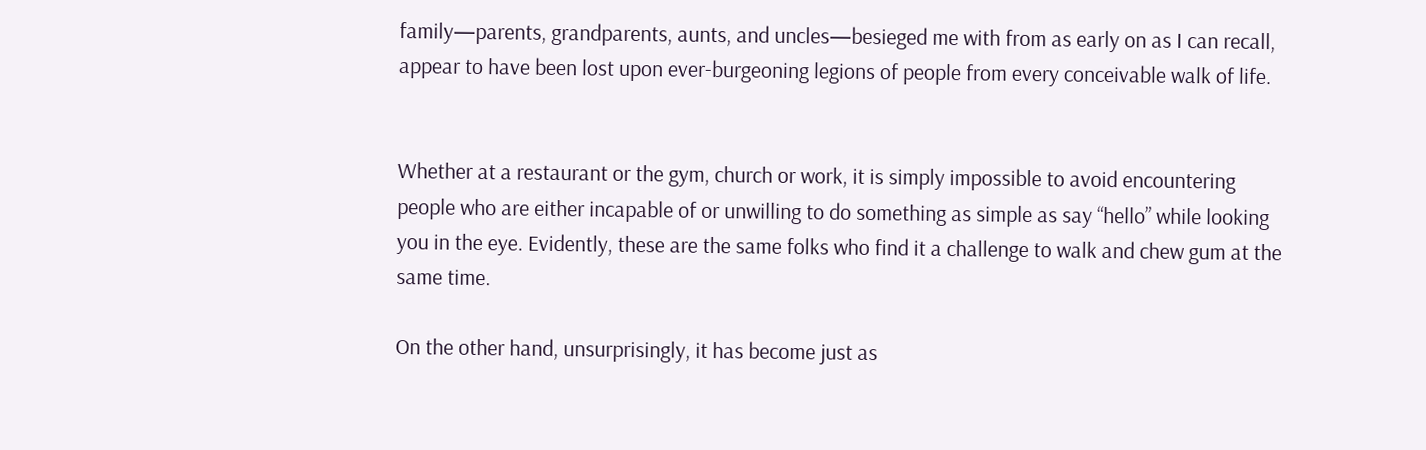family—parents, grandparents, aunts, and uncles—besieged me with from as early on as I can recall, appear to have been lost upon ever-burgeoning legions of people from every conceivable walk of life.


Whether at a restaurant or the gym, church or work, it is simply impossible to avoid encountering people who are either incapable of or unwilling to do something as simple as say “hello” while looking you in the eye. Evidently, these are the same folks who find it a challenge to walk and chew gum at the same time.

On the other hand, unsurprisingly, it has become just as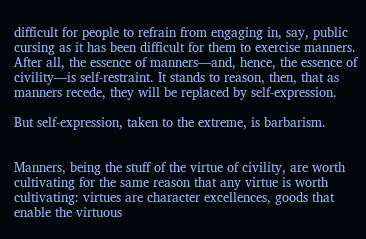difficult for people to refrain from engaging in, say, public cursing as it has been difficult for them to exercise manners. After all, the essence of manners—and, hence, the essence of civility—is self-restraint. It stands to reason, then, that as manners recede, they will be replaced by self-expression.

But self-expression, taken to the extreme, is barbarism.


Manners, being the stuff of the virtue of civility, are worth cultivating for the same reason that any virtue is worth cultivating: virtues are character excellences, goods that enable the virtuous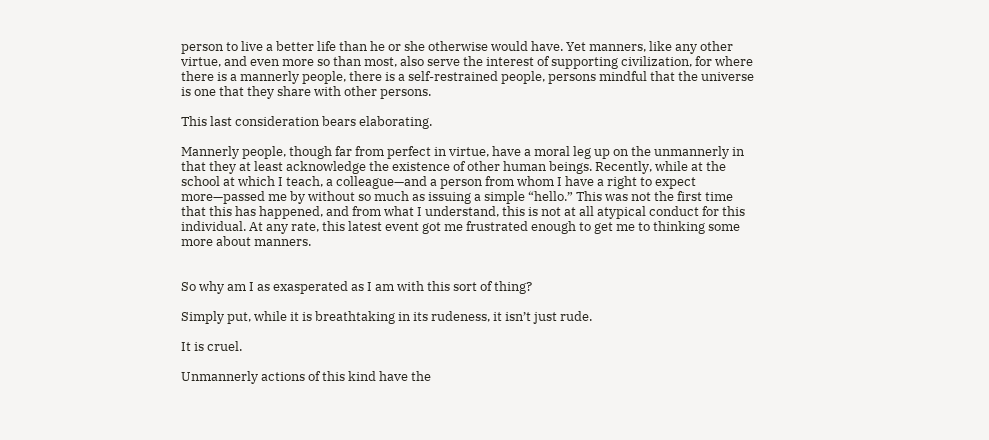person to live a better life than he or she otherwise would have. Yet manners, like any other virtue, and even more so than most, also serve the interest of supporting civilization, for where there is a mannerly people, there is a self-restrained people, persons mindful that the universe is one that they share with other persons.

This last consideration bears elaborating.

Mannerly people, though far from perfect in virtue, have a moral leg up on the unmannerly in that they at least acknowledge the existence of other human beings. Recently, while at the school at which I teach, a colleague—and a person from whom I have a right to expect more—passed me by without so much as issuing a simple “hello.” This was not the first time that this has happened, and from what I understand, this is not at all atypical conduct for this individual. At any rate, this latest event got me frustrated enough to get me to thinking some more about manners.


So why am I as exasperated as I am with this sort of thing?

Simply put, while it is breathtaking in its rudeness, it isn’t just rude.

It is cruel.

Unmannerly actions of this kind have the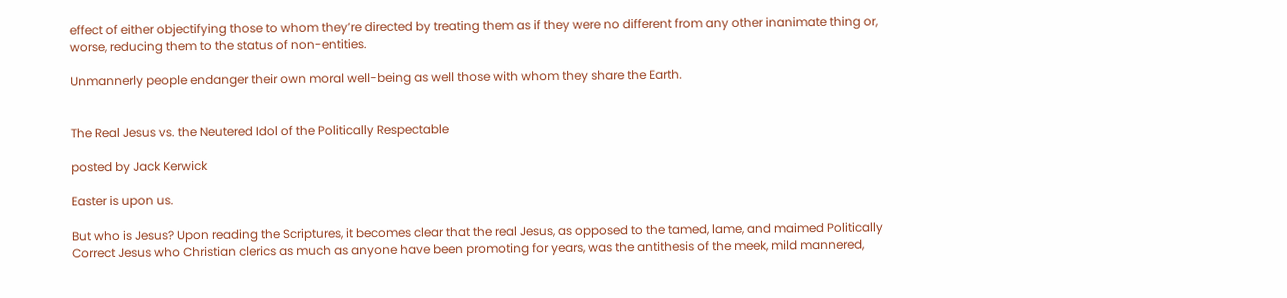effect of either objectifying those to whom they’re directed by treating them as if they were no different from any other inanimate thing or, worse, reducing them to the status of non-entities.

Unmannerly people endanger their own moral well-being as well those with whom they share the Earth.


The Real Jesus vs. the Neutered Idol of the Politically Respectable

posted by Jack Kerwick

Easter is upon us.

But who is Jesus? Upon reading the Scriptures, it becomes clear that the real Jesus, as opposed to the tamed, lame, and maimed Politically Correct Jesus who Christian clerics as much as anyone have been promoting for years, was the antithesis of the meek, mild mannered,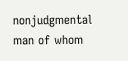nonjudgmental man of whom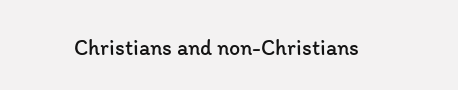Christians and non-Christians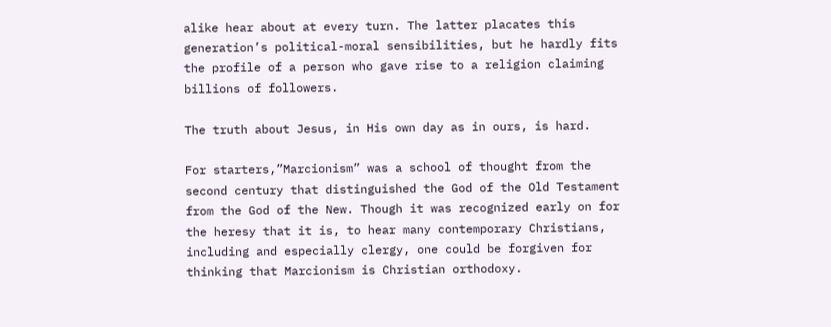alike hear about at every turn. The latter placates this generation’s political-moral sensibilities, but he hardly fits the profile of a person who gave rise to a religion claiming billions of followers.

The truth about Jesus, in His own day as in ours, is hard.

For starters,”Marcionism” was a school of thought from the second century that distinguished the God of the Old Testament from the God of the New. Though it was recognized early on for the heresy that it is, to hear many contemporary Christians, including and especially clergy, one could be forgiven for thinking that Marcionism is Christian orthodoxy.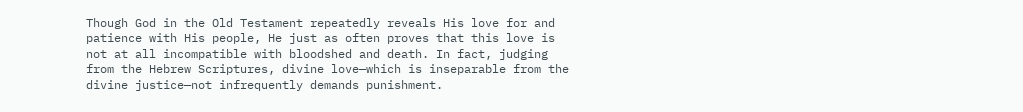Though God in the Old Testament repeatedly reveals His love for and patience with His people, He just as often proves that this love is not at all incompatible with bloodshed and death. In fact, judging from the Hebrew Scriptures, divine love—which is inseparable from the divine justice—not infrequently demands punishment.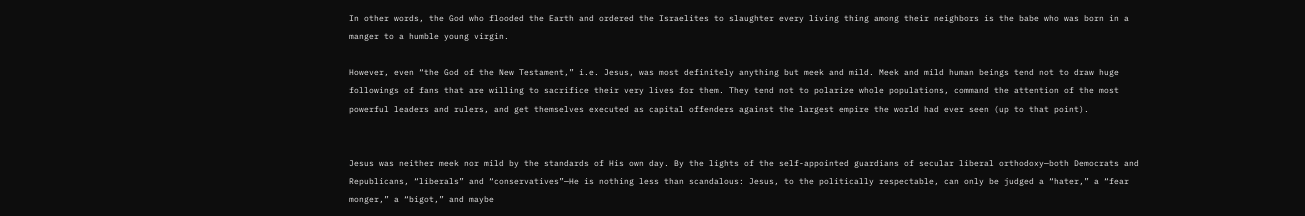In other words, the God who flooded the Earth and ordered the Israelites to slaughter every living thing among their neighbors is the babe who was born in a manger to a humble young virgin.

However, even “the God of the New Testament,” i.e. Jesus, was most definitely anything but meek and mild. Meek and mild human beings tend not to draw huge followings of fans that are willing to sacrifice their very lives for them. They tend not to polarize whole populations, command the attention of the most powerful leaders and rulers, and get themselves executed as capital offenders against the largest empire the world had ever seen (up to that point).


Jesus was neither meek nor mild by the standards of His own day. By the lights of the self-appointed guardians of secular liberal orthodoxy—both Democrats and Republicans, “liberals” and “conservatives”—He is nothing less than scandalous: Jesus, to the politically respectable, can only be judged a “hater,” a “fear monger,” a “bigot,” and maybe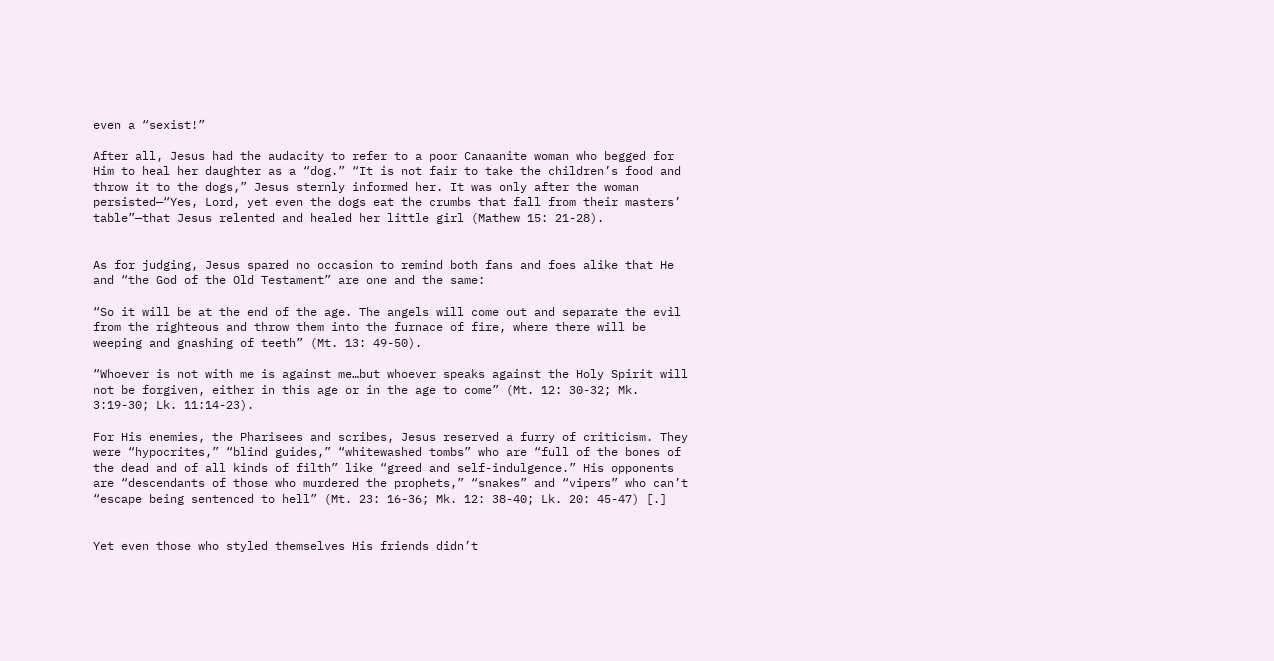even a “sexist!”

After all, Jesus had the audacity to refer to a poor Canaanite woman who begged for Him to heal her daughter as a “dog.” “It is not fair to take the children’s food and throw it to the dogs,” Jesus sternly informed her. It was only after the woman persisted—“Yes, Lord, yet even the dogs eat the crumbs that fall from their masters’ table”—that Jesus relented and healed her little girl (Mathew 15: 21-28).


As for judging, Jesus spared no occasion to remind both fans and foes alike that He and “the God of the Old Testament” are one and the same:

“So it will be at the end of the age. The angels will come out and separate the evil from the righteous and throw them into the furnace of fire, where there will be weeping and gnashing of teeth” (Mt. 13: 49-50).

“Whoever is not with me is against me…but whoever speaks against the Holy Spirit will not be forgiven, either in this age or in the age to come” (Mt. 12: 30-32; Mk. 3:19-30; Lk. 11:14-23).

For His enemies, the Pharisees and scribes, Jesus reserved a furry of criticism. They were “hypocrites,” “blind guides,” “whitewashed tombs” who are “full of the bones of the dead and of all kinds of filth” like “greed and self-indulgence.” His opponents are “descendants of those who murdered the prophets,” “snakes” and “vipers” who can’t “escape being sentenced to hell” (Mt. 23: 16-36; Mk. 12: 38-40; Lk. 20: 45-47) [.]


Yet even those who styled themselves His friends didn’t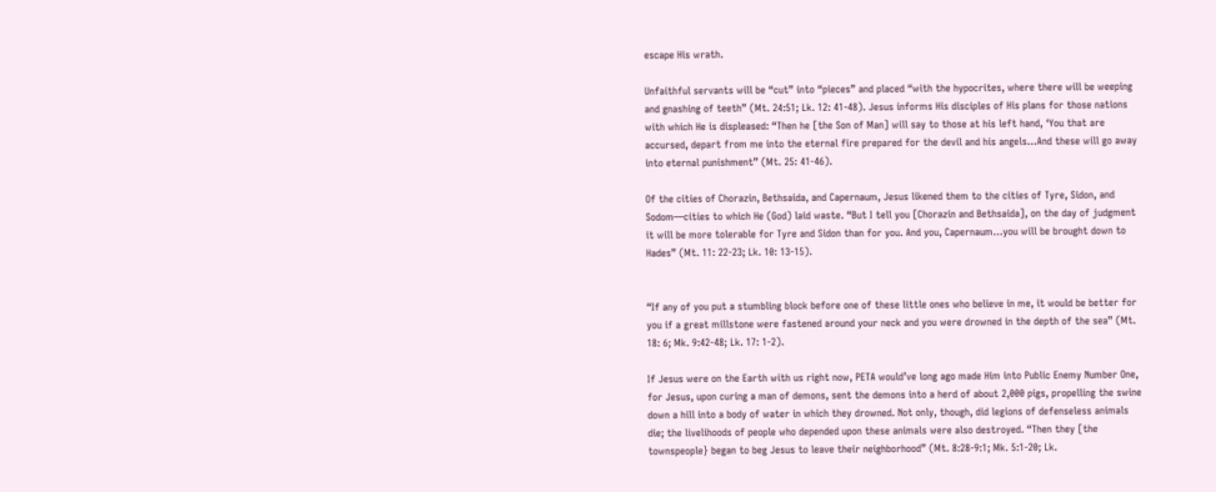escape His wrath.

Unfaithful servants will be “cut” into “pieces” and placed “with the hypocrites, where there will be weeping and gnashing of teeth” (Mt. 24:51; Lk. 12: 41-48). Jesus informs His disciples of His plans for those nations with which He is displeased: “Then he [the Son of Man] will say to those at his left hand, ‘You that are accursed, depart from me into the eternal fire prepared for the devil and his angels…And these will go away into eternal punishment” (Mt. 25: 41-46).

Of the cities of Chorazin, Bethsaida, and Capernaum, Jesus likened them to the cities of Tyre, Sidon, and Sodom—cities to which He (God) laid waste. “But I tell you [Chorazin and Bethsaida], on the day of judgment it will be more tolerable for Tyre and Sidon than for you. And you, Capernaum…you will be brought down to Hades” (Mt. 11: 22-23; Lk. 10: 13-15).


“If any of you put a stumbling block before one of these little ones who believe in me, it would be better for you if a great millstone were fastened around your neck and you were drowned in the depth of the sea” (Mt. 18: 6; Mk. 9:42-48; Lk. 17: 1-2).

If Jesus were on the Earth with us right now, PETA would’ve long ago made Him into Public Enemy Number One, for Jesus, upon curing a man of demons, sent the demons into a herd of about 2,000 pigs, propelling the swine down a hill into a body of water in which they drowned. Not only, though, did legions of defenseless animals die; the livelihoods of people who depended upon these animals were also destroyed. “Then they [the townspeople} began to beg Jesus to leave their neighborhood” (Mt. 8:28-9:1; Mk. 5:1-20; Lk.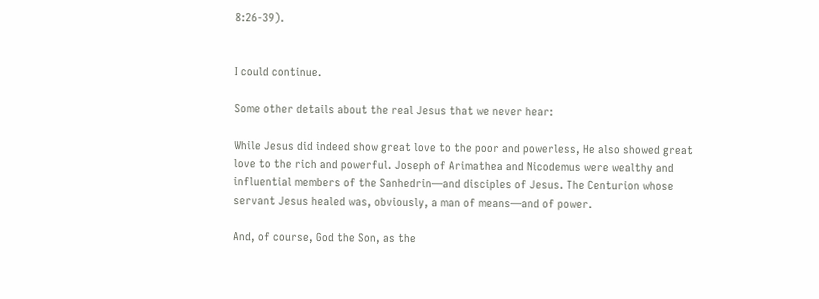8:26-39).


I could continue.

Some other details about the real Jesus that we never hear:

While Jesus did indeed show great love to the poor and powerless, He also showed great love to the rich and powerful. Joseph of Arimathea and Nicodemus were wealthy and influential members of the Sanhedrin—and disciples of Jesus. The Centurion whose servant Jesus healed was, obviously, a man of means—and of power.

And, of course, God the Son, as the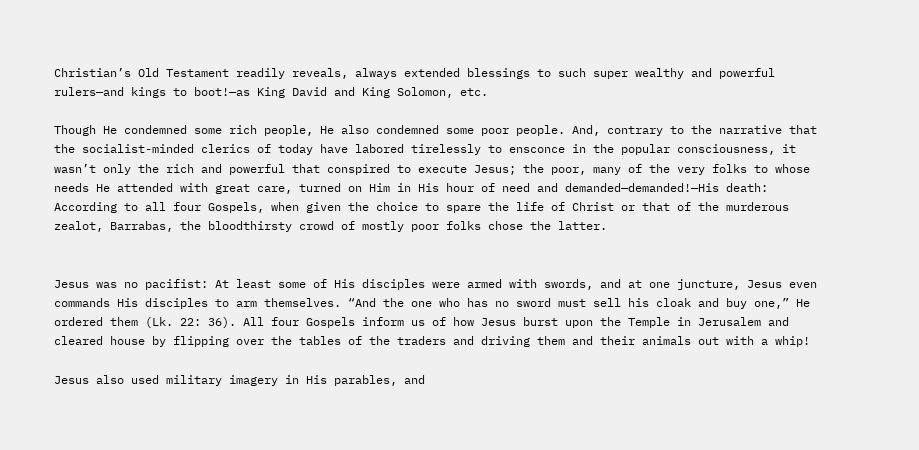Christian’s Old Testament readily reveals, always extended blessings to such super wealthy and powerful rulers—and kings to boot!—as King David and King Solomon, etc.

Though He condemned some rich people, He also condemned some poor people. And, contrary to the narrative that the socialist-minded clerics of today have labored tirelessly to ensconce in the popular consciousness, it wasn’t only the rich and powerful that conspired to execute Jesus; the poor, many of the very folks to whose needs He attended with great care, turned on Him in His hour of need and demanded—demanded!—His death: According to all four Gospels, when given the choice to spare the life of Christ or that of the murderous zealot, Barrabas, the bloodthirsty crowd of mostly poor folks chose the latter.


Jesus was no pacifist: At least some of His disciples were armed with swords, and at one juncture, Jesus even commands His disciples to arm themselves. “And the one who has no sword must sell his cloak and buy one,” He ordered them (Lk. 22: 36). All four Gospels inform us of how Jesus burst upon the Temple in Jerusalem and cleared house by flipping over the tables of the traders and driving them and their animals out with a whip!

Jesus also used military imagery in His parables, and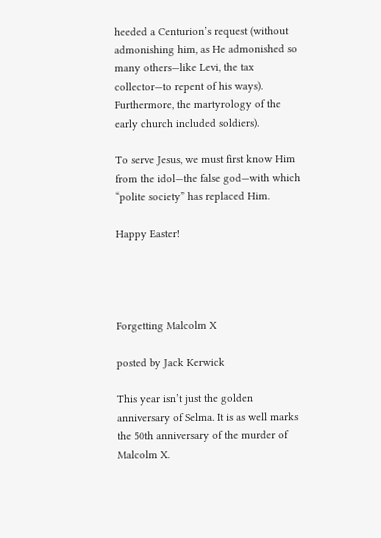heeded a Centurion’s request (without admonishing him, as He admonished so many others—like Levi, the tax collector—to repent of his ways). Furthermore, the martyrology of the early church included soldiers).

To serve Jesus, we must first know Him from the idol—the false god—with which “polite society” has replaced Him.

Happy Easter!




Forgetting Malcolm X

posted by Jack Kerwick

This year isn’t just the golden anniversary of Selma. It is as well marks the 50th anniversary of the murder of Malcolm X.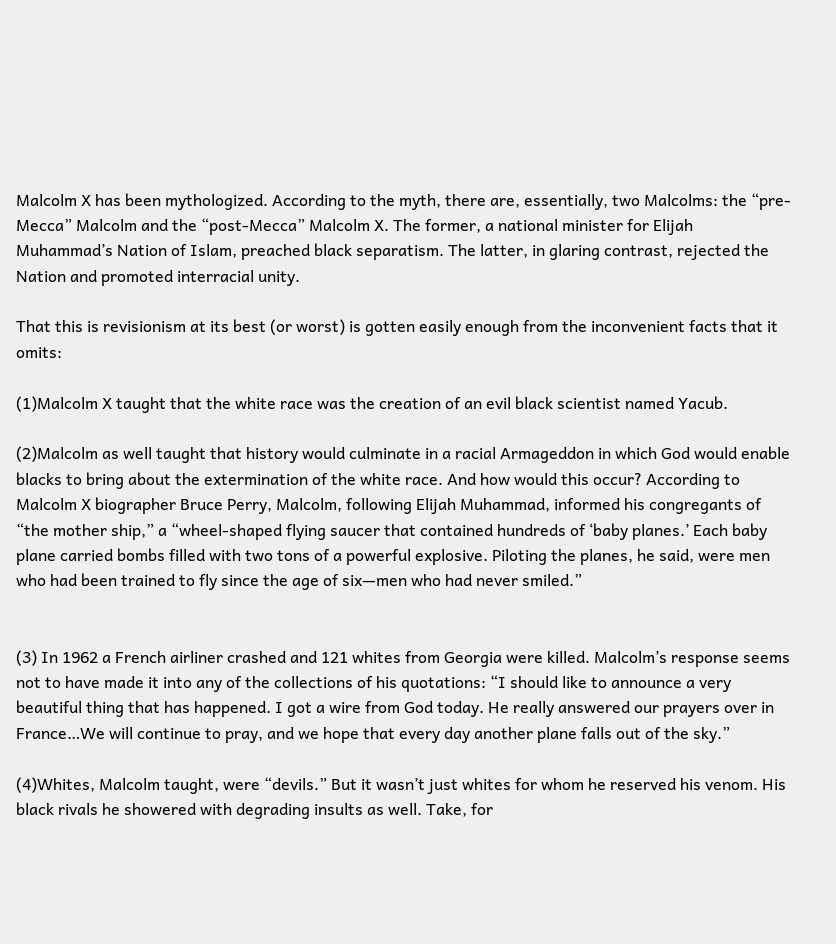Malcolm X has been mythologized. According to the myth, there are, essentially, two Malcolms: the “pre-Mecca” Malcolm and the “post-Mecca” Malcolm X. The former, a national minister for Elijah Muhammad’s Nation of Islam, preached black separatism. The latter, in glaring contrast, rejected the Nation and promoted interracial unity.

That this is revisionism at its best (or worst) is gotten easily enough from the inconvenient facts that it omits:

(1)Malcolm X taught that the white race was the creation of an evil black scientist named Yacub.

(2)Malcolm as well taught that history would culminate in a racial Armageddon in which God would enable blacks to bring about the extermination of the white race. And how would this occur? According to Malcolm X biographer Bruce Perry, Malcolm, following Elijah Muhammad, informed his congregants of “the mother ship,” a “wheel-shaped flying saucer that contained hundreds of ‘baby planes.’ Each baby plane carried bombs filled with two tons of a powerful explosive. Piloting the planes, he said, were men who had been trained to fly since the age of six—men who had never smiled.”


(3) In 1962 a French airliner crashed and 121 whites from Georgia were killed. Malcolm’s response seems not to have made it into any of the collections of his quotations: “I should like to announce a very beautiful thing that has happened. I got a wire from God today. He really answered our prayers over in France…We will continue to pray, and we hope that every day another plane falls out of the sky.”

(4)Whites, Malcolm taught, were “devils.” But it wasn’t just whites for whom he reserved his venom. His black rivals he showered with degrading insults as well. Take, for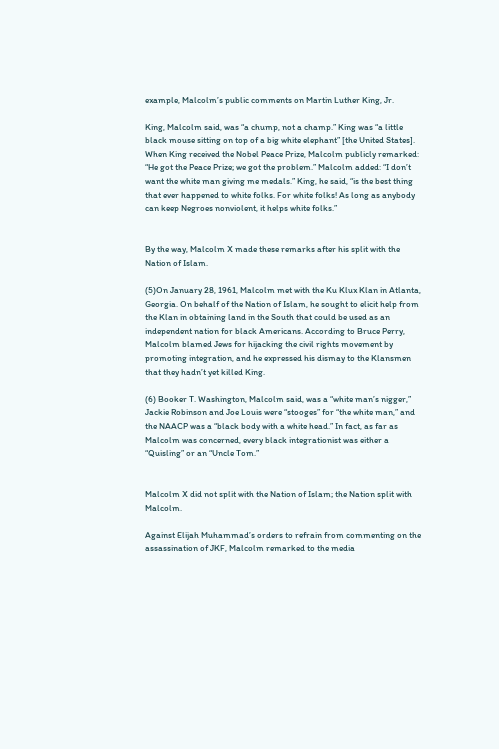example, Malcolm’s public comments on Martin Luther King, Jr.

King, Malcolm said, was “a chump, not a champ.” King was “a little black mouse sitting on top of a big white elephant” [the United States]. When King received the Nobel Peace Prize, Malcolm publicly remarked: “He got the Peace Prize; we got the problem.” Malcolm added: “I don’t want the white man giving me medals.” King, he said, “is the best thing that ever happened to white folks. For white folks! As long as anybody can keep Negroes nonviolent, it helps white folks.”


By the way, Malcolm X made these remarks after his split with the Nation of Islam.

(5)On January 28, 1961, Malcolm met with the Ku Klux Klan in Atlanta, Georgia. On behalf of the Nation of Islam, he sought to elicit help from the Klan in obtaining land in the South that could be used as an independent nation for black Americans. According to Bruce Perry, Malcolm blamed Jews for hijacking the civil rights movement by promoting integration, and he expressed his dismay to the Klansmen that they hadn’t yet killed King.

(6) Booker T. Washington, Malcolm said, was a “white man’s nigger,” Jackie Robinson and Joe Louis were “stooges” for “the white man,” and the NAACP was a “black body with a white head.” In fact, as far as Malcolm was concerned, every black integrationist was either a “Quisling” or an “Uncle Tom.”


Malcolm X did not split with the Nation of Islam; the Nation split with Malcolm.

Against Elijah Muhammad’s orders to refrain from commenting on the assassination of JKF, Malcolm remarked to the media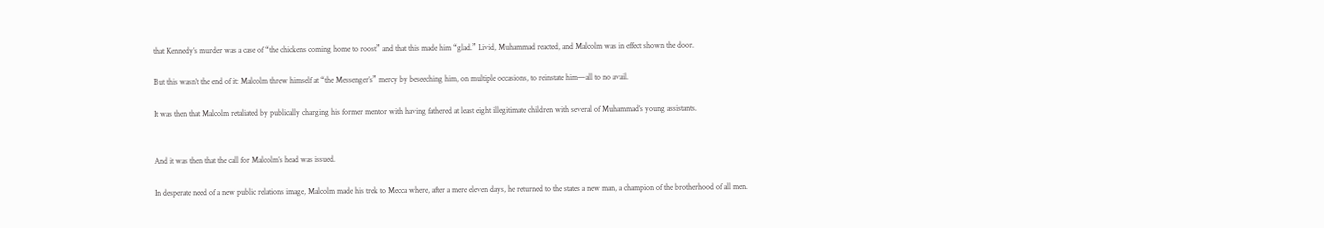that Kennedy’s murder was a case of “the chickens coming home to roost” and that this made him “glad.” Livid, Muhammad reacted, and Malcolm was in effect shown the door.

But this wasn’t the end of it: Malcolm threw himself at “the Messenger’s” mercy by beseeching him, on multiple occasions, to reinstate him—all to no avail.

It was then that Malcolm retaliated by publically charging his former mentor with having fathered at least eight illegitimate children with several of Muhammad’s young assistants.


And it was then that the call for Malcolm’s head was issued.

In desperate need of a new public relations image, Malcolm made his trek to Mecca where, after a mere eleven days, he returned to the states a new man, a champion of the brotherhood of all men.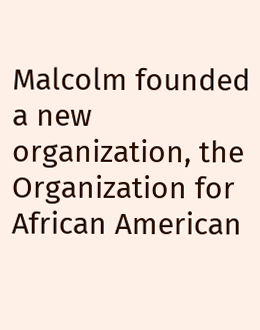Malcolm founded a new organization, the Organization for African American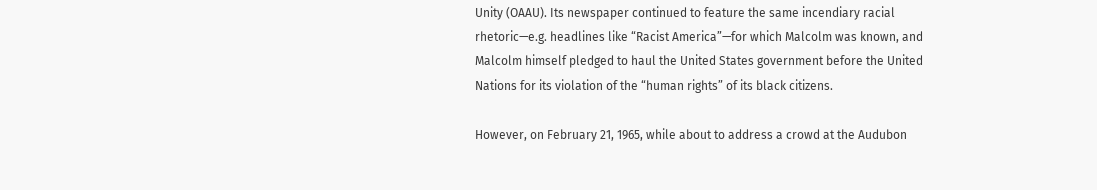Unity (OAAU). Its newspaper continued to feature the same incendiary racial rhetoric—e.g. headlines like “Racist America”—for which Malcolm was known, and Malcolm himself pledged to haul the United States government before the United Nations for its violation of the “human rights” of its black citizens.

However, on February 21, 1965, while about to address a crowd at the Audubon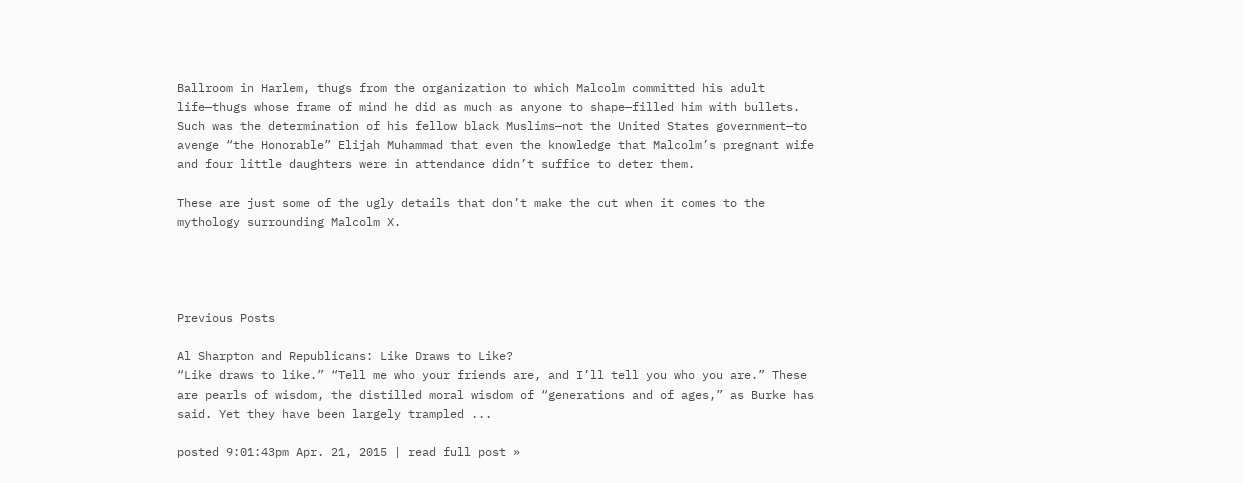Ballroom in Harlem, thugs from the organization to which Malcolm committed his adult life—thugs whose frame of mind he did as much as anyone to shape—filled him with bullets. Such was the determination of his fellow black Muslims—not the United States government—to avenge “the Honorable” Elijah Muhammad that even the knowledge that Malcolm’s pregnant wife and four little daughters were in attendance didn’t suffice to deter them.

These are just some of the ugly details that don’t make the cut when it comes to the mythology surrounding Malcolm X.




Previous Posts

Al Sharpton and Republicans: Like Draws to Like?
“Like draws to like.” “Tell me who your friends are, and I’ll tell you who you are.” These are pearls of wisdom, the distilled moral wisdom of “generations and of ages,” as Burke has said. Yet they have been largely trampled ...

posted 9:01:43pm Apr. 21, 2015 | read full post »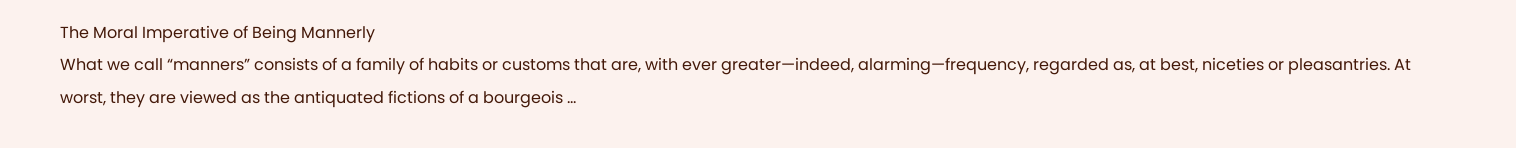The Moral Imperative of Being Mannerly
What we call “manners” consists of a family of habits or customs that are, with ever greater—indeed, alarming—frequency, regarded as, at best, niceties or pleasantries. At worst, they are viewed as the antiquated fictions of a bourgeois ...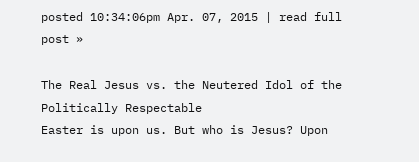posted 10:34:06pm Apr. 07, 2015 | read full post »

The Real Jesus vs. the Neutered Idol of the Politically Respectable
Easter is upon us. But who is Jesus? Upon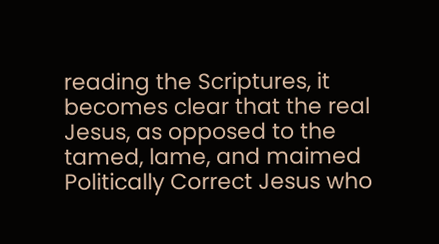reading the Scriptures, it becomes clear that the real Jesus, as opposed to the tamed, lame, and maimed Politically Correct Jesus who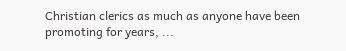Christian clerics as much as anyone have been promoting for years, ...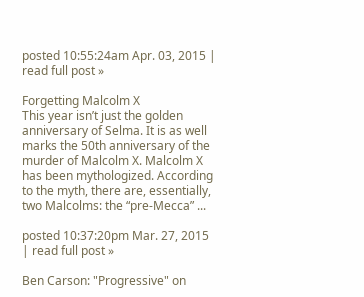posted 10:55:24am Apr. 03, 2015 | read full post »

Forgetting Malcolm X
This year isn’t just the golden anniversary of Selma. It is as well marks the 50th anniversary of the murder of Malcolm X. Malcolm X has been mythologized. According to the myth, there are, essentially, two Malcolms: the “pre-Mecca” ...

posted 10:37:20pm Mar. 27, 2015 | read full post »

Ben Carson: "Progressive" on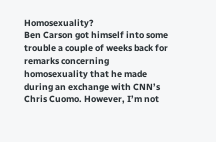Homosexuality?
Ben Carson got himself into some trouble a couple of weeks back for remarks concerning homosexuality that he made during an exchange with CNN’s Chris Cuomo. However, I’m not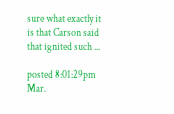sure what exactly it is that Carson said that ignited such ...

posted 8:01:29pm Mar.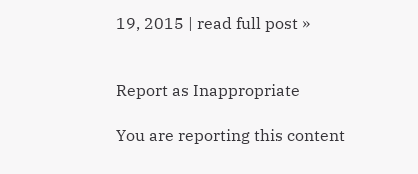19, 2015 | read full post »


Report as Inappropriate

You are reporting this content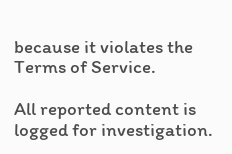because it violates the Terms of Service.

All reported content is logged for investigation.